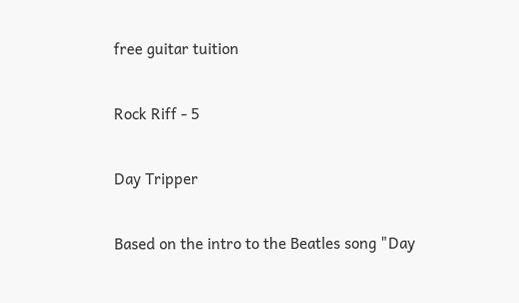free guitar tuition

Rock Riff - 5

Day Tripper

Based on the intro to the Beatles song "Day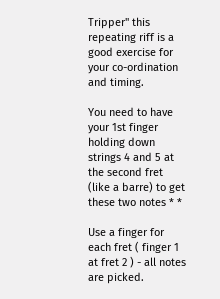Tripper" this repeating riff is a good exercise for your co-ordination and timing.

You need to have your 1st finger holding down strings 4 and 5 at the second fret (like a barre) to get these two notes * *

Use a finger for each fret ( finger 1 at fret 2 ) - all notes are picked.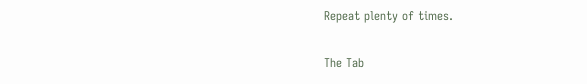Repeat plenty of times.

The Tab